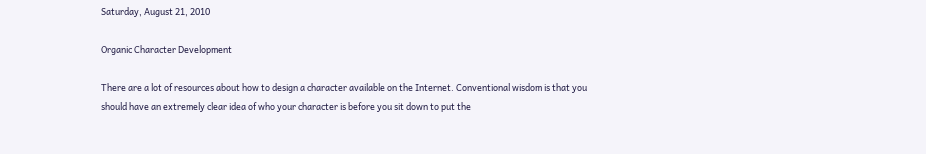Saturday, August 21, 2010

Organic Character Development

There are a lot of resources about how to design a character available on the Internet. Conventional wisdom is that you should have an extremely clear idea of who your character is before you sit down to put the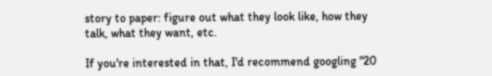story to paper: figure out what they look like, how they talk, what they want, etc.

If you're interested in that, I'd recommend googling "20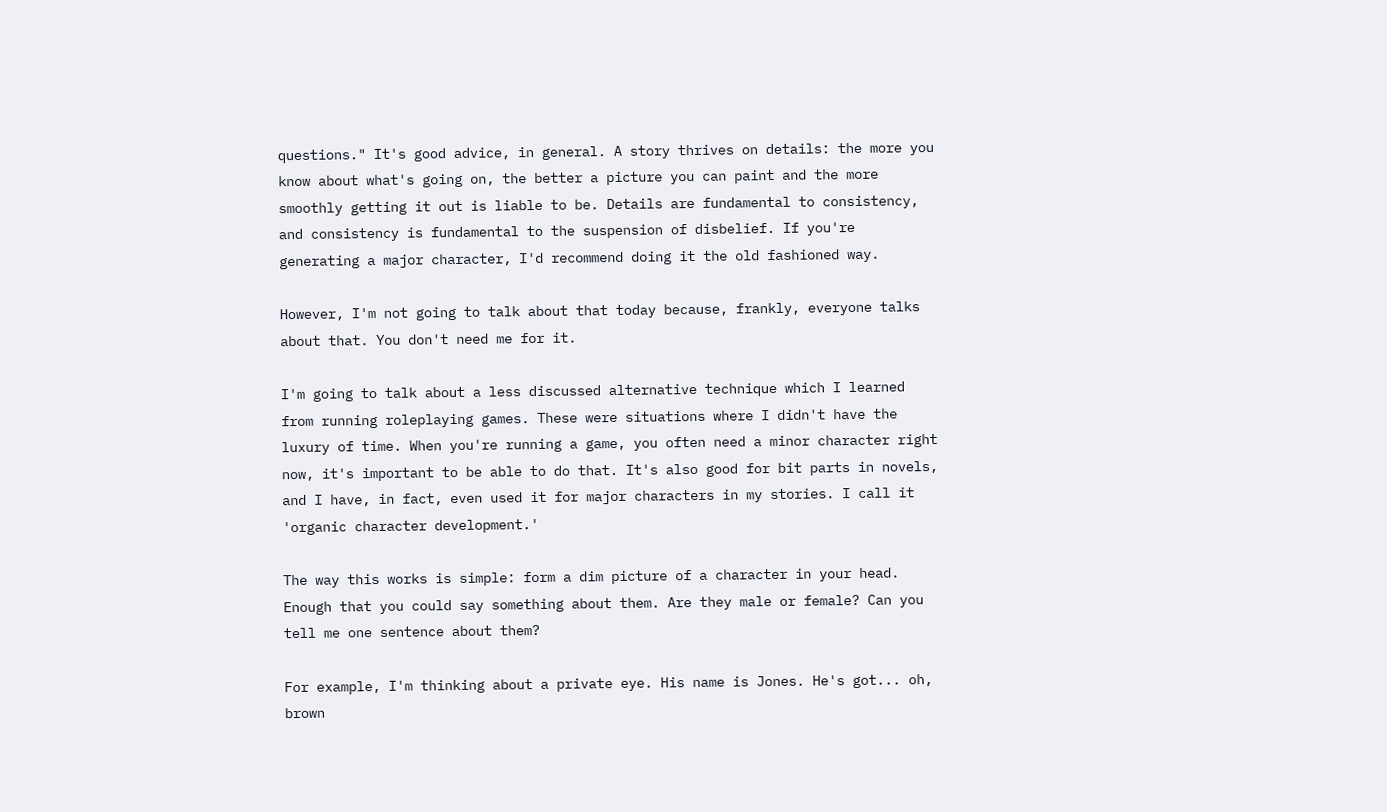questions." It's good advice, in general. A story thrives on details: the more you know about what's going on, the better a picture you can paint and the more smoothly getting it out is liable to be. Details are fundamental to consistency, and consistency is fundamental to the suspension of disbelief. If you're generating a major character, I'd recommend doing it the old fashioned way.

However, I'm not going to talk about that today because, frankly, everyone talks about that. You don't need me for it.

I'm going to talk about a less discussed alternative technique which I learned from running roleplaying games. These were situations where I didn't have the luxury of time. When you're running a game, you often need a minor character right now, it's important to be able to do that. It's also good for bit parts in novels, and I have, in fact, even used it for major characters in my stories. I call it 'organic character development.'

The way this works is simple: form a dim picture of a character in your head. Enough that you could say something about them. Are they male or female? Can you tell me one sentence about them?

For example, I'm thinking about a private eye. His name is Jones. He's got... oh, brown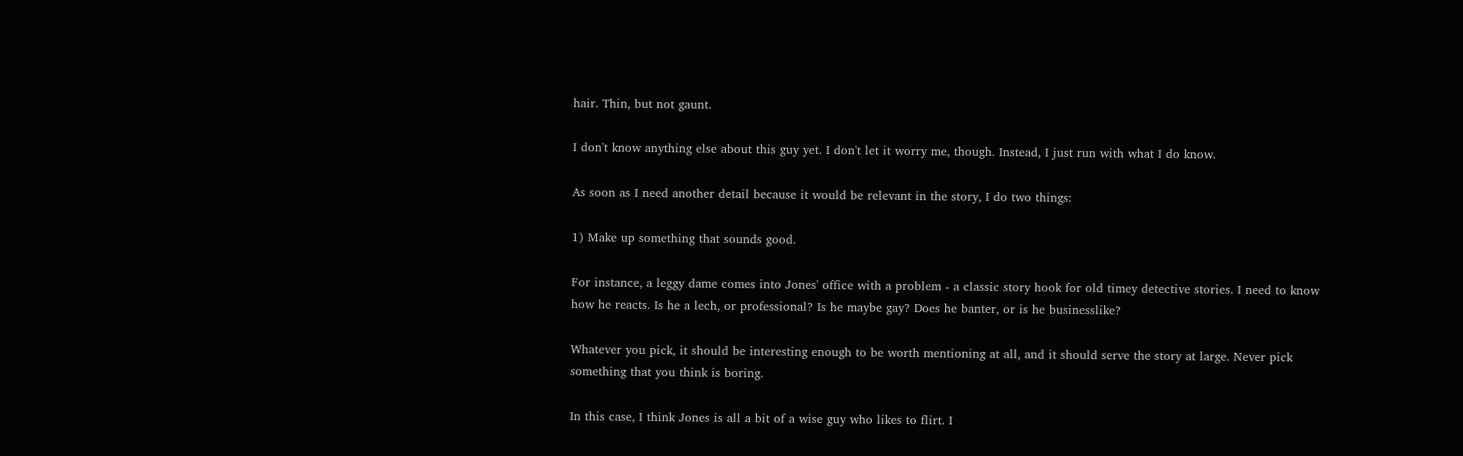hair. Thin, but not gaunt.

I don't know anything else about this guy yet. I don't let it worry me, though. Instead, I just run with what I do know.

As soon as I need another detail because it would be relevant in the story, I do two things:

1) Make up something that sounds good.

For instance, a leggy dame comes into Jones' office with a problem - a classic story hook for old timey detective stories. I need to know how he reacts. Is he a lech, or professional? Is he maybe gay? Does he banter, or is he businesslike?

Whatever you pick, it should be interesting enough to be worth mentioning at all, and it should serve the story at large. Never pick something that you think is boring.

In this case, I think Jones is all a bit of a wise guy who likes to flirt. I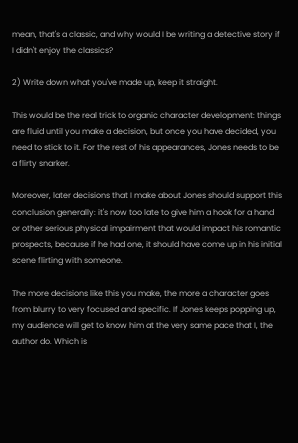mean, that's a classic, and why would I be writing a detective story if I didn't enjoy the classics?

2) Write down what you've made up, keep it straight.

This would be the real trick to organic character development: things are fluid until you make a decision, but once you have decided, you need to stick to it. For the rest of his appearances, Jones needs to be a flirty snarker.

Moreover, later decisions that I make about Jones should support this conclusion generally: it's now too late to give him a hook for a hand or other serious physical impairment that would impact his romantic prospects, because if he had one, it should have come up in his initial scene flirting with someone.

The more decisions like this you make, the more a character goes from blurry to very focused and specific. If Jones keeps popping up, my audience will get to know him at the very same pace that I, the author do. Which is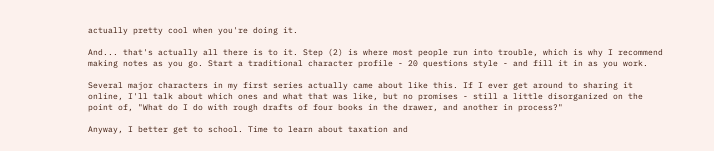actually pretty cool when you're doing it.

And... that's actually all there is to it. Step (2) is where most people run into trouble, which is why I recommend making notes as you go. Start a traditional character profile - 20 questions style - and fill it in as you work.

Several major characters in my first series actually came about like this. If I ever get around to sharing it online, I'll talk about which ones and what that was like, but no promises - still a little disorganized on the point of, "What do I do with rough drafts of four books in the drawer, and another in process?"

Anyway, I better get to school. Time to learn about taxation and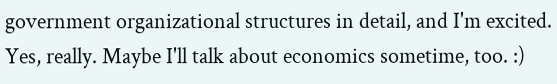government organizational structures in detail, and I'm excited. Yes, really. Maybe I'll talk about economics sometime, too. :)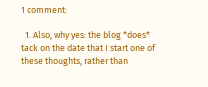1 comment:

  1. Also, why yes: the blog *does* tack on the date that I start one of these thoughts, rather than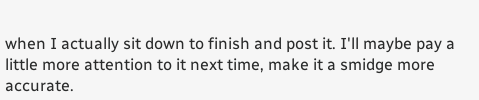when I actually sit down to finish and post it. I'll maybe pay a little more attention to it next time, make it a smidge more accurate.